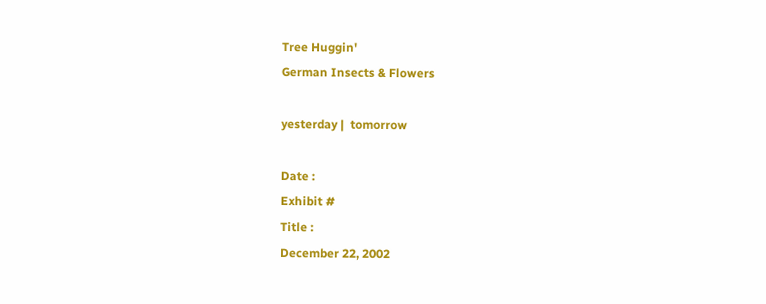Tree Huggin'
German Insects & Flowers

yesterday |  tomorrow

Date :
Exhibit #
Title :
December 22, 2002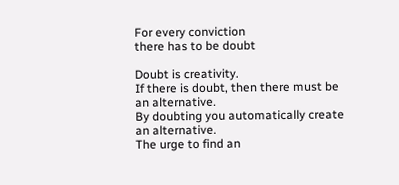For every conviction
there has to be doubt

Doubt is creativity.
If there is doubt, then there must be an alternative.
By doubting you automatically create an alternative.
The urge to find an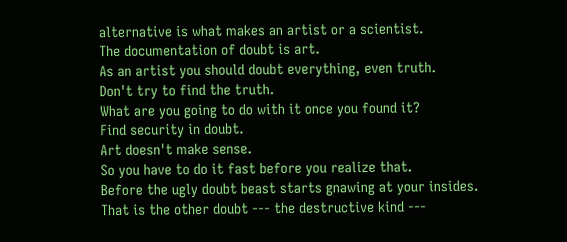alternative is what makes an artist or a scientist.
The documentation of doubt is art.
As an artist you should doubt everything, even truth.
Don't try to find the truth.
What are you going to do with it once you found it?
Find security in doubt.
Art doesn't make sense.
So you have to do it fast before you realize that.
Before the ugly doubt beast starts gnawing at your insides.
That is the other doubt --- the destructive kind ---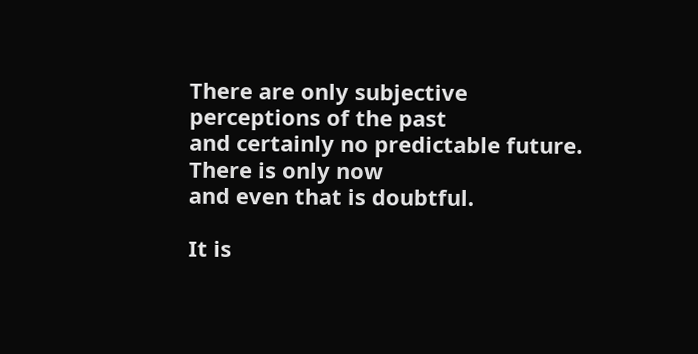There are only subjective perceptions of the past
and certainly no predictable future.
There is only now
and even that is doubtful.

It is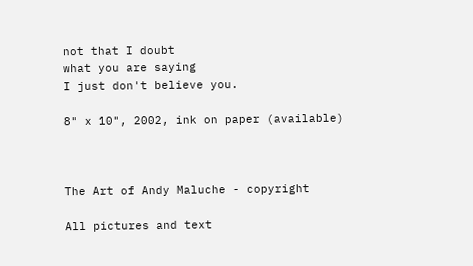not that I doubt
what you are saying
I just don't believe you.

8" x 10", 2002, ink on paper (available)



The Art of Andy Maluche - copyright

All pictures and text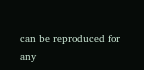can be reproduced for any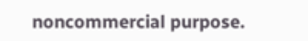noncommercial purpose.